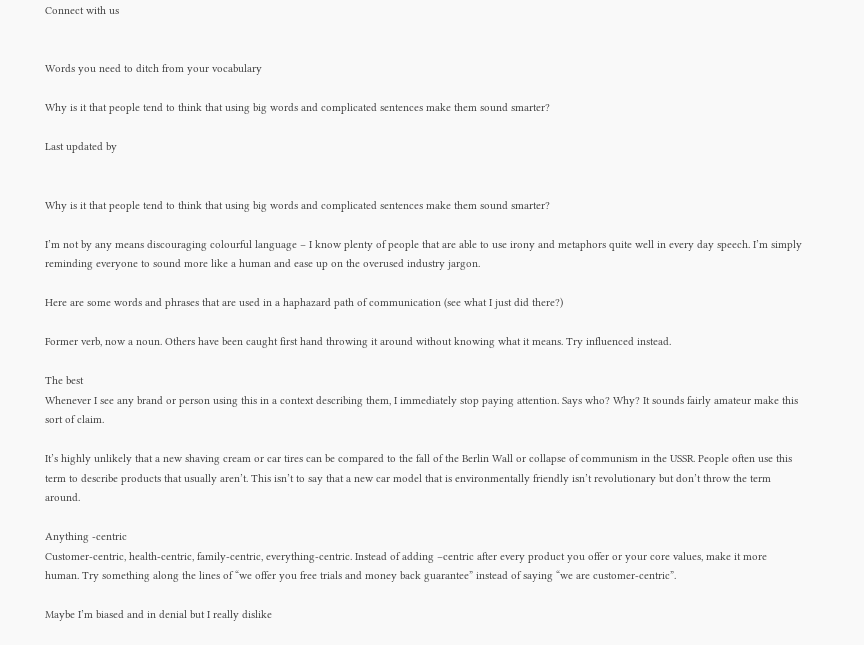Connect with us


Words you need to ditch from your vocabulary

Why is it that people tend to think that using big words and complicated sentences make them sound smarter?

Last updated by


Why is it that people tend to think that using big words and complicated sentences make them sound smarter?

I’m not by any means discouraging colourful language – I know plenty of people that are able to use irony and metaphors quite well in every day speech. I’m simply reminding everyone to sound more like a human and ease up on the overused industry jargon.

Here are some words and phrases that are used in a haphazard path of communication (see what I just did there?)

Former verb, now a noun. Others have been caught first hand throwing it around without knowing what it means. Try influenced instead.

The best
Whenever I see any brand or person using this in a context describing them, I immediately stop paying attention. Says who? Why? It sounds fairly amateur make this sort of claim.

It’s highly unlikely that a new shaving cream or car tires can be compared to the fall of the Berlin Wall or collapse of communism in the USSR. People often use this term to describe products that usually aren’t. This isn’t to say that a new car model that is environmentally friendly isn’t revolutionary but don’t throw the term around.

Anything -centric
Customer-centric, health-centric, family-centric, everything-centric. Instead of adding –centric after every product you offer or your core values, make it more human. Try something along the lines of “we offer you free trials and money back guarantee” instead of saying “we are customer-centric”.

Maybe I’m biased and in denial but I really dislike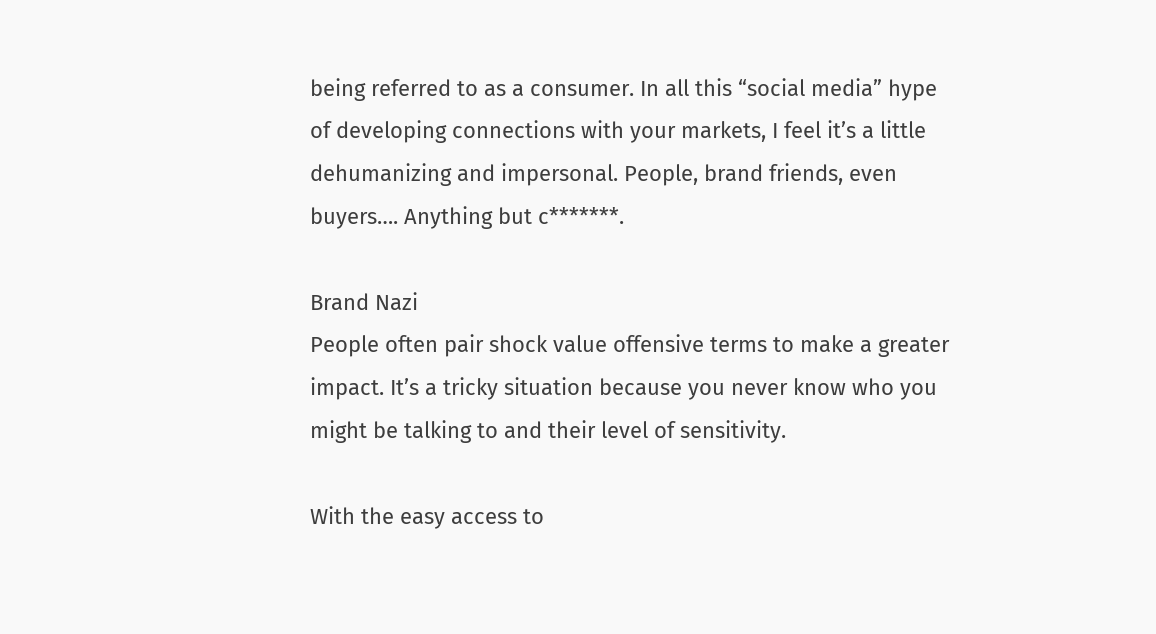being referred to as a consumer. In all this “social media” hype of developing connections with your markets, I feel it’s a little dehumanizing and impersonal. People, brand friends, even buyers…. Anything but c*******.

Brand Nazi
People often pair shock value offensive terms to make a greater impact. It’s a tricky situation because you never know who you might be talking to and their level of sensitivity.

With the easy access to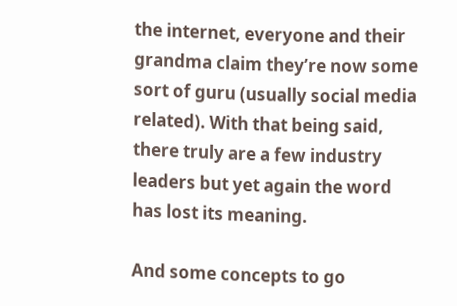the internet, everyone and their grandma claim they’re now some sort of guru (usually social media related). With that being said, there truly are a few industry leaders but yet again the word has lost its meaning.

And some concepts to go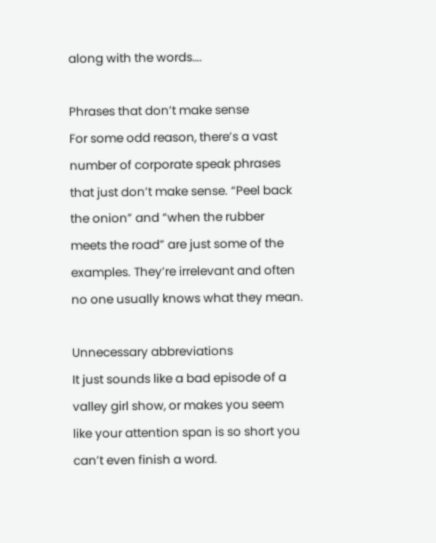along with the words….

Phrases that don’t make sense
For some odd reason, there’s a vast number of corporate speak phrases that just don’t make sense. “Peel back the onion” and “when the rubber meets the road” are just some of the examples. They’re irrelevant and often no one usually knows what they mean.

Unnecessary abbreviations
It just sounds like a bad episode of a valley girl show, or makes you seem like your attention span is so short you can’t even finish a word.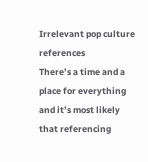Irrelevant pop culture references
There’s a time and a place for everything and it’s most likely that referencing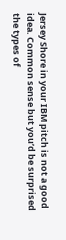Jersey Shore in your IBM pitch is not a good idea. Common sense but you’d be surprised the types of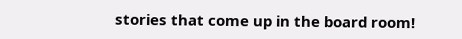stories that come up in the board room!